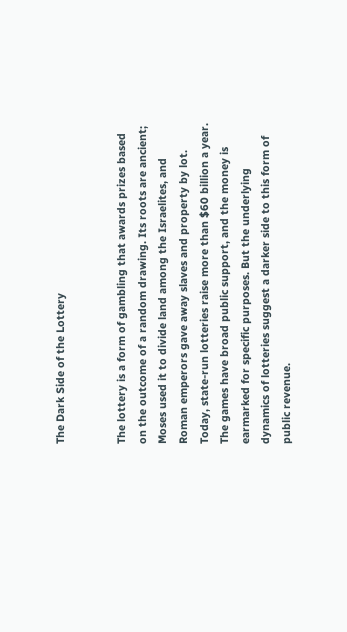The Dark Side of the Lottery


The lottery is a form of gambling that awards prizes based on the outcome of a random drawing. Its roots are ancient; Moses used it to divide land among the Israelites, and Roman emperors gave away slaves and property by lot. Today, state-run lotteries raise more than $60 billion a year. The games have broad public support, and the money is earmarked for specific purposes. But the underlying dynamics of lotteries suggest a darker side to this form of public revenue.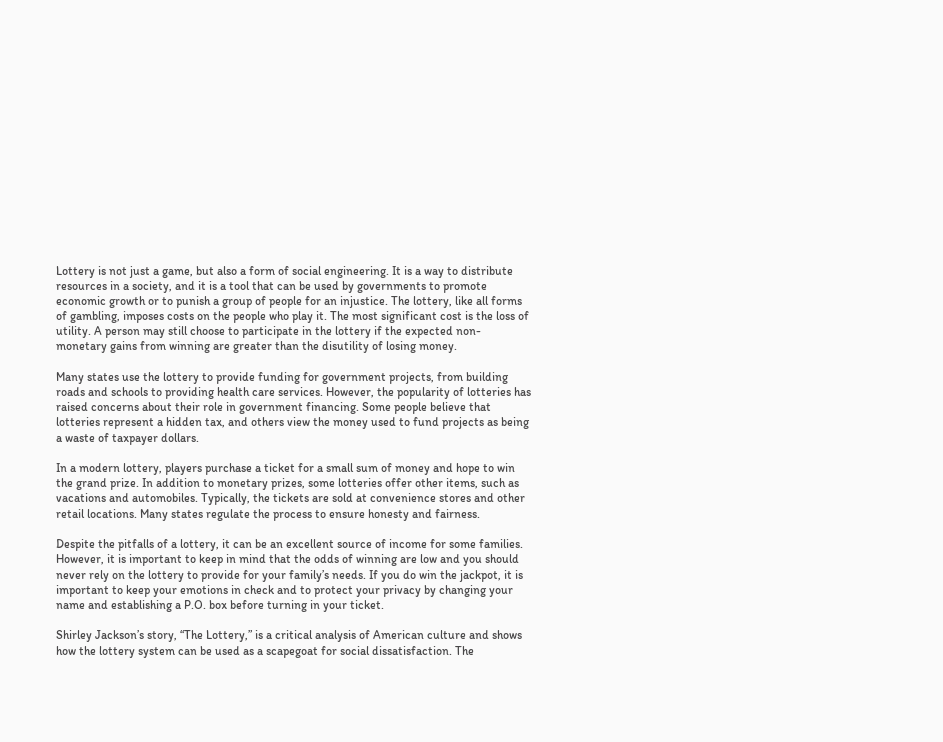Lottery is not just a game, but also a form of social engineering. It is a way to distribute resources in a society, and it is a tool that can be used by governments to promote economic growth or to punish a group of people for an injustice. The lottery, like all forms of gambling, imposes costs on the people who play it. The most significant cost is the loss of utility. A person may still choose to participate in the lottery if the expected non-monetary gains from winning are greater than the disutility of losing money.

Many states use the lottery to provide funding for government projects, from building roads and schools to providing health care services. However, the popularity of lotteries has raised concerns about their role in government financing. Some people believe that lotteries represent a hidden tax, and others view the money used to fund projects as being a waste of taxpayer dollars.

In a modern lottery, players purchase a ticket for a small sum of money and hope to win the grand prize. In addition to monetary prizes, some lotteries offer other items, such as vacations and automobiles. Typically, the tickets are sold at convenience stores and other retail locations. Many states regulate the process to ensure honesty and fairness.

Despite the pitfalls of a lottery, it can be an excellent source of income for some families. However, it is important to keep in mind that the odds of winning are low and you should never rely on the lottery to provide for your family’s needs. If you do win the jackpot, it is important to keep your emotions in check and to protect your privacy by changing your name and establishing a P.O. box before turning in your ticket.

Shirley Jackson’s story, “The Lottery,” is a critical analysis of American culture and shows how the lottery system can be used as a scapegoat for social dissatisfaction. The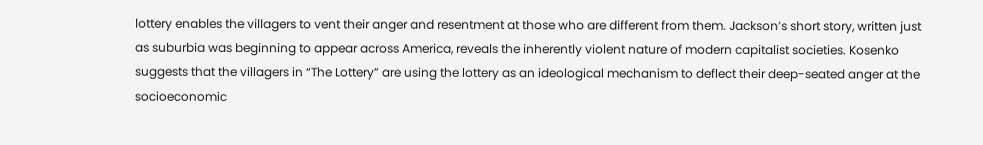lottery enables the villagers to vent their anger and resentment at those who are different from them. Jackson’s short story, written just as suburbia was beginning to appear across America, reveals the inherently violent nature of modern capitalist societies. Kosenko suggests that the villagers in “The Lottery” are using the lottery as an ideological mechanism to deflect their deep-seated anger at the socioeconomic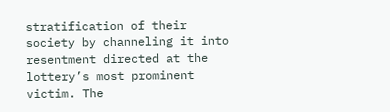stratification of their society by channeling it into resentment directed at the lottery’s most prominent victim. The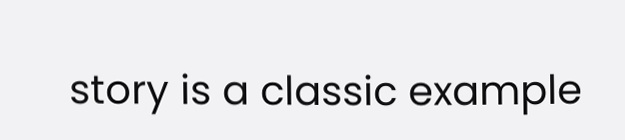story is a classic example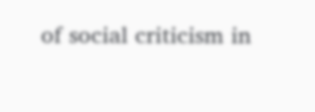of social criticism in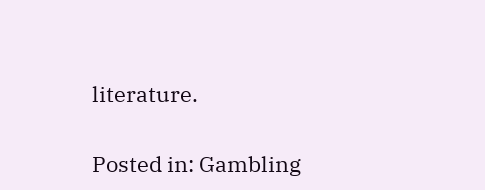literature.

Posted in: Gambling